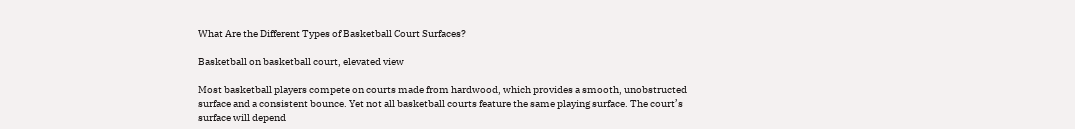What Are the Different Types of Basketball Court Surfaces?

Basketball on basketball court, elevated view

Most basketball players compete on courts made from hardwood, which provides a smooth, unobstructed surface and a consistent bounce. Yet not all basketball courts feature the same playing surface. The court’s surface will depend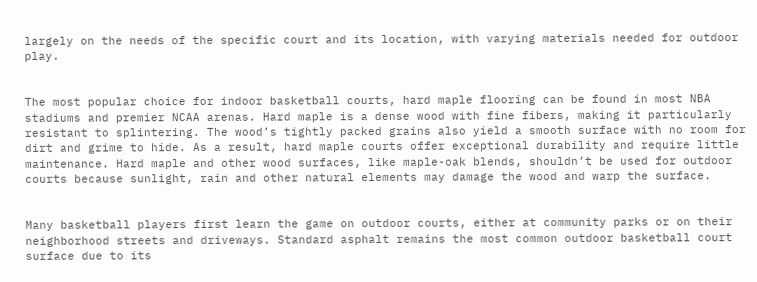largely on the needs of the specific court and its location, with varying materials needed for outdoor play.


The most popular choice for indoor basketball courts, hard maple flooring can be found in most NBA stadiums and premier NCAA arenas. Hard maple is a dense wood with fine fibers, making it particularly resistant to splintering. The wood’s tightly packed grains also yield a smooth surface with no room for dirt and grime to hide. As a result, hard maple courts offer exceptional durability and require little maintenance. Hard maple and other wood surfaces, like maple-oak blends, shouldn’t be used for outdoor courts because sunlight, rain and other natural elements may damage the wood and warp the surface.


Many basketball players first learn the game on outdoor courts, either at community parks or on their neighborhood streets and driveways. Standard asphalt remains the most common outdoor basketball court surface due to its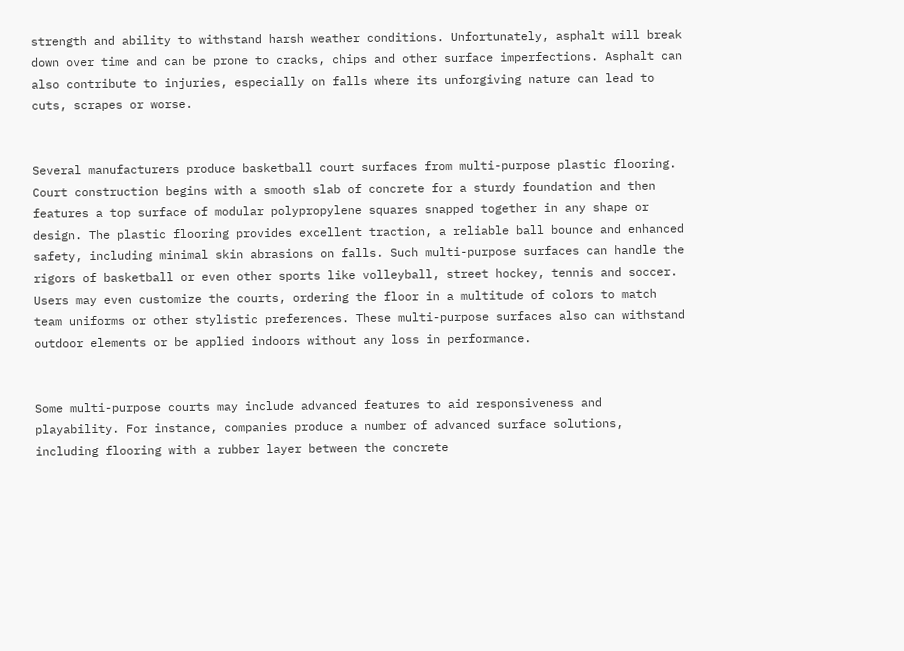strength and ability to withstand harsh weather conditions. Unfortunately, asphalt will break down over time and can be prone to cracks, chips and other surface imperfections. Asphalt can also contribute to injuries, especially on falls where its unforgiving nature can lead to cuts, scrapes or worse.


Several manufacturers produce basketball court surfaces from multi-purpose plastic flooring. Court construction begins with a smooth slab of concrete for a sturdy foundation and then features a top surface of modular polypropylene squares snapped together in any shape or design. The plastic flooring provides excellent traction, a reliable ball bounce and enhanced safety, including minimal skin abrasions on falls. Such multi-purpose surfaces can handle the rigors of basketball or even other sports like volleyball, street hockey, tennis and soccer. Users may even customize the courts, ordering the floor in a multitude of colors to match team uniforms or other stylistic preferences. These multi-purpose surfaces also can withstand outdoor elements or be applied indoors without any loss in performance.


Some multi-purpose courts may include advanced features to aid responsiveness and playability. For instance, companies produce a number of advanced surface solutions, including flooring with a rubber layer between the concrete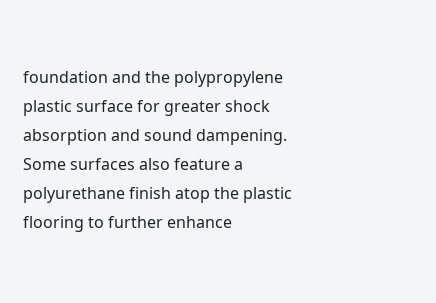foundation and the polypropylene plastic surface for greater shock absorption and sound dampening. Some surfaces also feature a polyurethane finish atop the plastic flooring to further enhance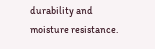durability and moisture resistance.